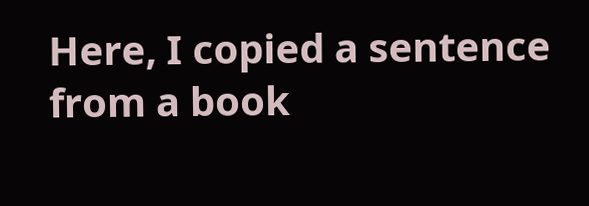Here, I copied a sentence from a book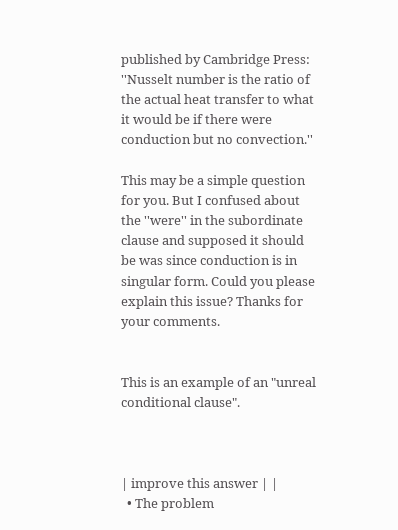published by Cambridge Press: ''Nusselt number is the ratio of the actual heat transfer to what it would be if there were conduction but no convection.''

This may be a simple question for you. But I confused about the ''were'' in the subordinate clause and supposed it should be was since conduction is in singular form. Could you please explain this issue? Thanks for your comments.


This is an example of an "unreal conditional clause".



| improve this answer | |
  • The problem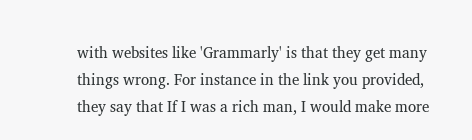with websites like 'Grammarly' is that they get many things wrong. For instance in the link you provided, they say that If I was a rich man, I would make more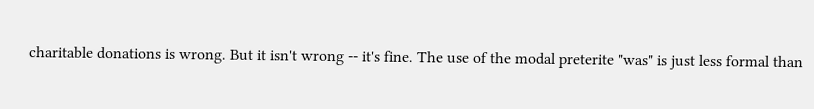charitable donations is wrong. But it isn't wrong -- it's fine. The use of the modal preterite "was" is just less formal than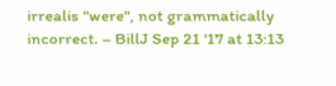irrealis "were", not grammatically incorrect. – BillJ Sep 21 '17 at 13:13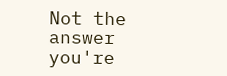Not the answer you're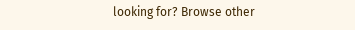looking for? Browse other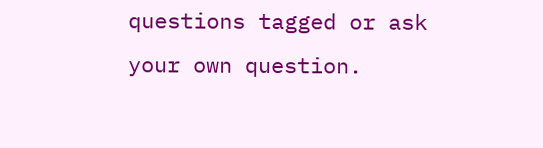questions tagged or ask your own question.